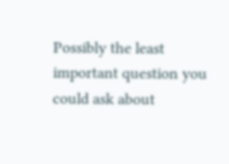Possibly the least important question you could ask about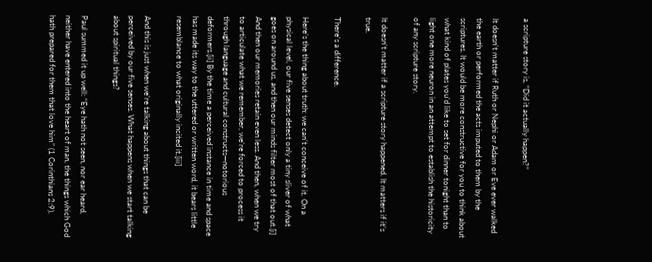a scripture story is, “Did it actually happen?”

It doesn’t matter if Ruth or Nephi or Adam or Eve ever walked the earth or performed the acts imputed to them by the scriptures. It would be more constructive for you to think about what kind of plates you’d like to set for dinner tonight than to light one more neuron in an attempt to establish the historicity of any scripture story.

It doesn’t matter if a scripture story happened. It matters if it’s true.

There’s a difference.

Here’s the thing about truth: we can’t conceive of it. On a physical level, our five senses detect only a tiny sliver of what goes on around us, and then our minds filter most of that out.[i] And then our memories retain even less. And then, when we try to articulate what we remember, we’re forced to process it through language and cultural constructs—notorious deformers.[ii] By the time a perceived instance in time and space has made its way to the uttered or written word, it bears little resemblance to what originally incited it.[iii]

And this is just when we’re talking about things that can be perceived by our five senses. What happens when we start talking about spiritual things?

Paul summed it up well: “Eye hath not seen, nor ear heard, neither have entered into the heart of man, the things which God hath prepared for them that love him” (1 Corinthians 2:9).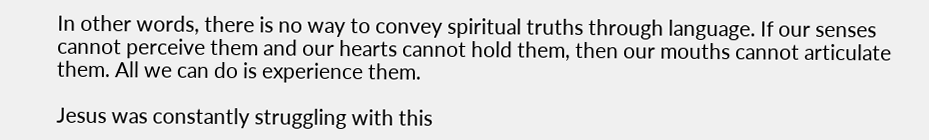In other words, there is no way to convey spiritual truths through language. If our senses cannot perceive them and our hearts cannot hold them, then our mouths cannot articulate them. All we can do is experience them.

Jesus was constantly struggling with this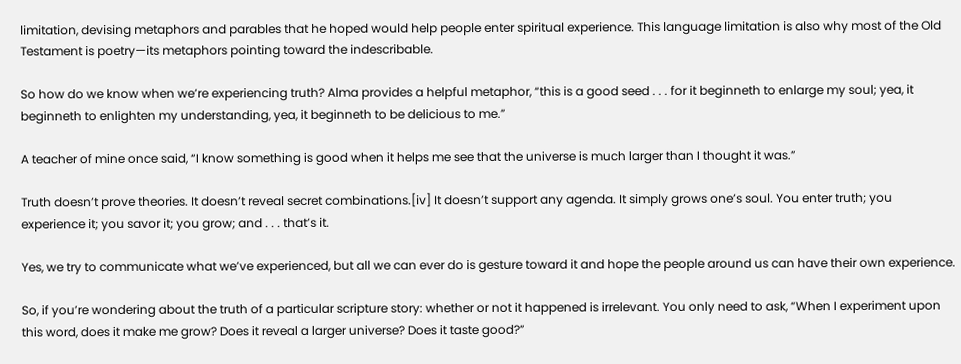limitation, devising metaphors and parables that he hoped would help people enter spiritual experience. This language limitation is also why most of the Old Testament is poetry—its metaphors pointing toward the indescribable.

So how do we know when we’re experiencing truth? Alma provides a helpful metaphor, “this is a good seed . . . for it beginneth to enlarge my soul; yea, it beginneth to enlighten my understanding, yea, it beginneth to be delicious to me.”

A teacher of mine once said, “I know something is good when it helps me see that the universe is much larger than I thought it was.”

Truth doesn’t prove theories. It doesn’t reveal secret combinations.[iv] It doesn’t support any agenda. It simply grows one’s soul. You enter truth; you experience it; you savor it; you grow; and . . . that’s it.

Yes, we try to communicate what we’ve experienced, but all we can ever do is gesture toward it and hope the people around us can have their own experience.

So, if you’re wondering about the truth of a particular scripture story: whether or not it happened is irrelevant. You only need to ask, “When I experiment upon this word, does it make me grow? Does it reveal a larger universe? Does it taste good?”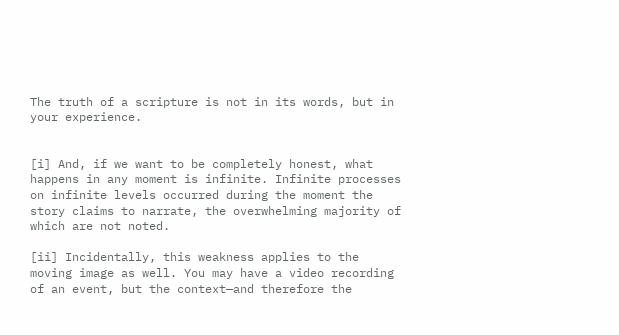The truth of a scripture is not in its words, but in your experience.


[i] And, if we want to be completely honest, what happens in any moment is infinite. Infinite processes on infinite levels occurred during the moment the story claims to narrate, the overwhelming majority of which are not noted.

[ii] Incidentally, this weakness applies to the moving image as well. You may have a video recording of an event, but the context—and therefore the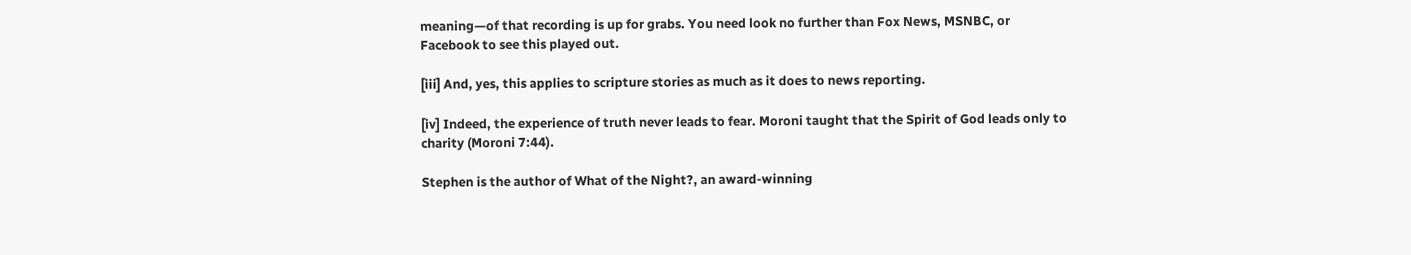meaning—of that recording is up for grabs. You need look no further than Fox News, MSNBC, or Facebook to see this played out.

[iii] And, yes, this applies to scripture stories as much as it does to news reporting.

[iv] Indeed, the experience of truth never leads to fear. Moroni taught that the Spirit of God leads only to charity (Moroni 7:44).

Stephen is the author of What of the Night?, an award-winning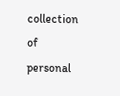collection of personal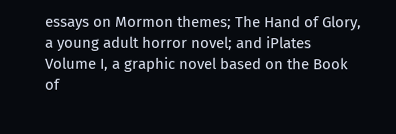essays on Mormon themes; The Hand of Glory, a young adult horror novel; and iPlates Volume I, a graphic novel based on the Book of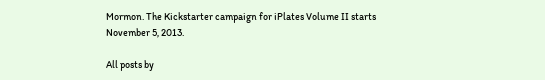Mormon. The Kickstarter campaign for iPlates Volume II starts November 5, 2013.

All posts by